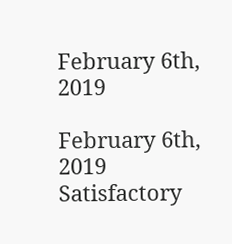February 6th, 2019

February 6th, 2019 Satisfactory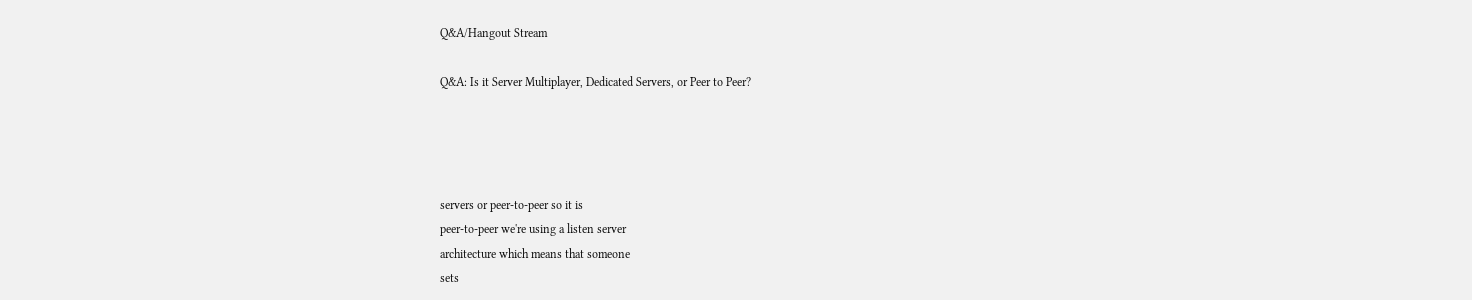Q&A/Hangout Stream

Q&A: Is it Server Multiplayer, Dedicated Servers, or Peer to Peer?




servers or peer-to-peer so it is
peer-to-peer we're using a listen server
architecture which means that someone
sets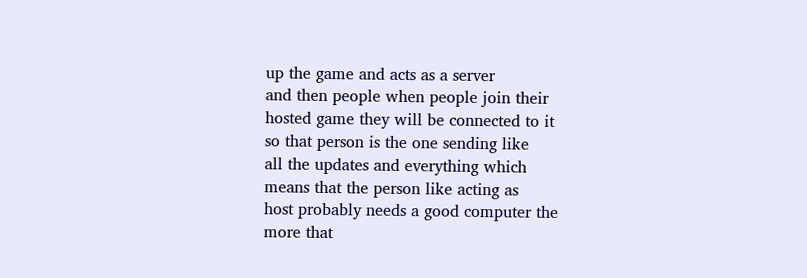up the game and acts as a server
and then people when people join their
hosted game they will be connected to it
so that person is the one sending like
all the updates and everything which
means that the person like acting as
host probably needs a good computer the
more that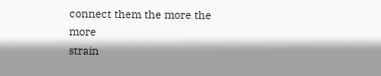connect them the more the more
strain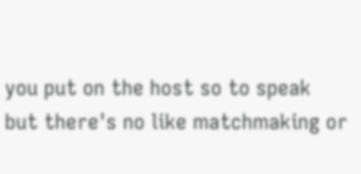you put on the host so to speak
but there's no like matchmaking or